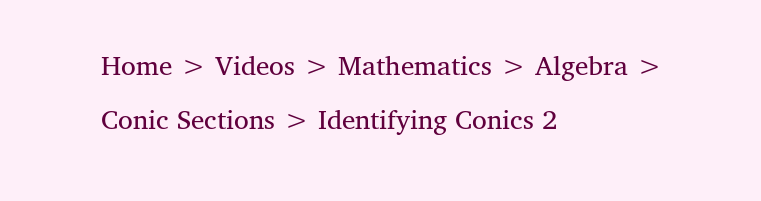Home > Videos > Mathematics > Algebra > Conic Sections > Identifying Conics 2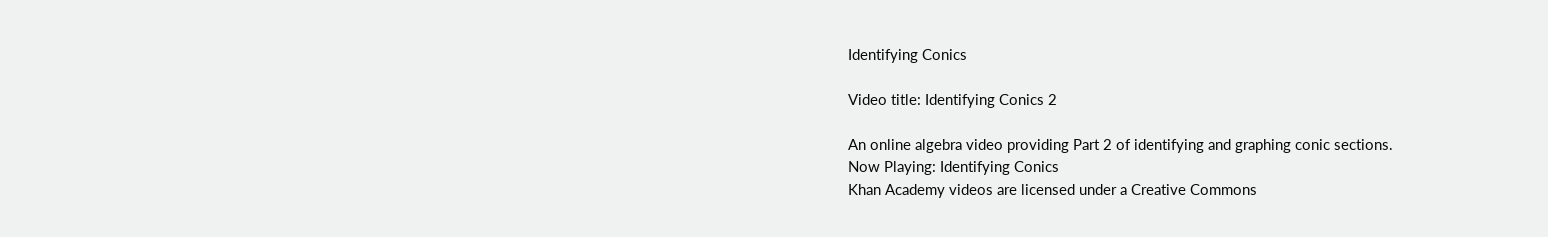Identifying Conics

Video title: Identifying Conics 2

An online algebra video providing Part 2 of identifying and graphing conic sections.
Now Playing: Identifying Conics
Khan Academy videos are licensed under a Creative Commons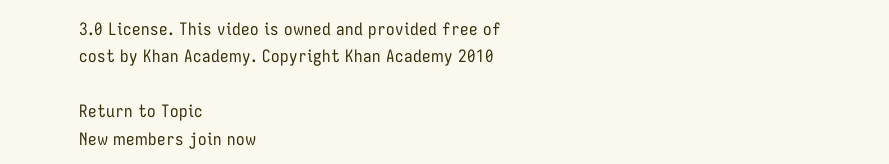3.0 License. This video is owned and provided free of cost by Khan Academy. Copyright Khan Academy 2010

Return to Topic
New members join now